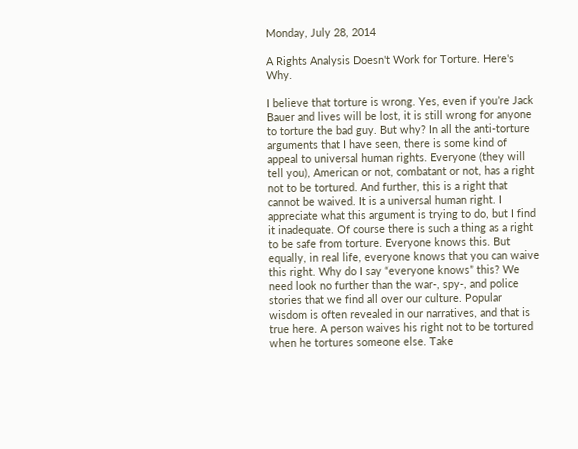Monday, July 28, 2014

A Rights Analysis Doesn't Work for Torture. Here's Why.

I believe that torture is wrong. Yes, even if you’re Jack Bauer and lives will be lost, it is still wrong for anyone to torture the bad guy. But why? In all the anti-torture arguments that I have seen, there is some kind of appeal to universal human rights. Everyone (they will tell you), American or not, combatant or not, has a right not to be tortured. And further, this is a right that cannot be waived. It is a universal human right. I appreciate what this argument is trying to do, but I find it inadequate. Of course there is such a thing as a right to be safe from torture. Everyone knows this. But equally, in real life, everyone knows that you can waive this right. Why do I say “everyone knows” this? We need look no further than the war-, spy-, and police stories that we find all over our culture. Popular wisdom is often revealed in our narratives, and that is true here. A person waives his right not to be tortured when he tortures someone else. Take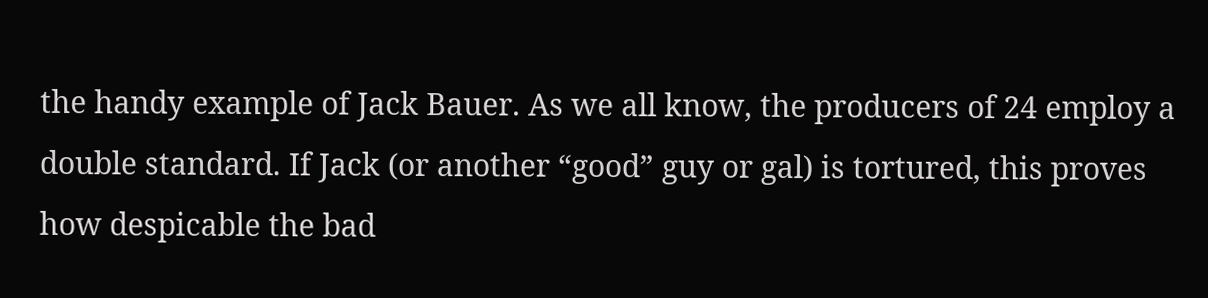the handy example of Jack Bauer. As we all know, the producers of 24 employ a double standard. If Jack (or another “good” guy or gal) is tortured, this proves how despicable the bad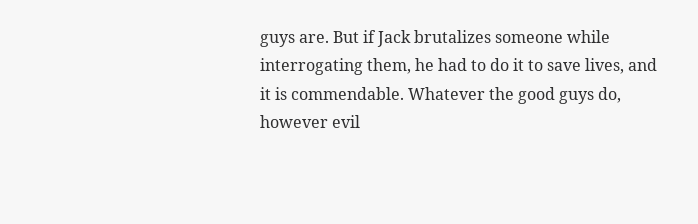guys are. But if Jack brutalizes someone while interrogating them, he had to do it to save lives, and it is commendable. Whatever the good guys do, however evil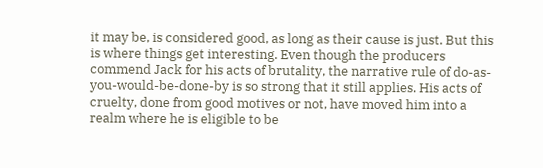it may be, is considered good, as long as their cause is just. But this is where things get interesting. Even though the producers commend Jack for his acts of brutality, the narrative rule of do-as-you-would-be-done-by is so strong that it still applies. His acts of cruelty, done from good motives or not, have moved him into a realm where he is eligible to be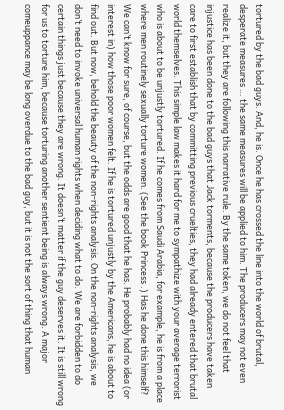tortured by the bad guys. And, he is. Once he has crossed the line into the world of brutal, desperate measures … the same measures will be applied to him. The producers may not even realize it, but they are following this narrative rule. By the same token, we do not feel that injustice has been done to the bad guys that Jack torments, because the producers have taken care to first establish that by committing previous cruelties, they had already entered that brutal world themselves. This simple law makes it hard for me to sympathize with your average terrorist who is about to be unjustly tortured. If he comes from Saudi Arabia, for example, he is from a place where men routinely sexually torture women. (See the book Princess .) Has he done this himself? We can’t know for sure, of course, but the odds are good that he has. He probably had no idea (or interest in) how those poor women felt. If he is tortured unjustly by the Americans, he is about to find out. But now, behold the beauty of the non-rights analysis. On the non-rights analysis, we don’t need to invoke universal human rights when deciding what to do. We are forbidden to do certain things just because they are wrong. It doesn’t matter if the guy deserves it. It is still wrong for us to torture him, because torturing another sentient being is always wrong. A major comeuppance may be long overdue to the bad guy, but it is not the sort of thing that human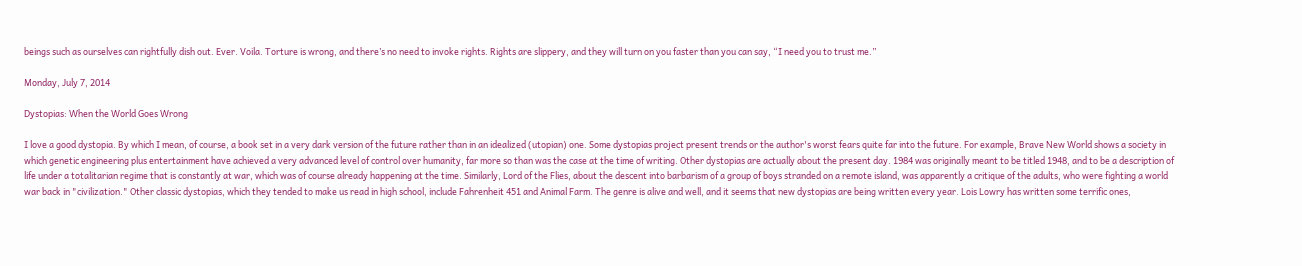beings such as ourselves can rightfully dish out. Ever. Voila. Torture is wrong, and there’s no need to invoke rights. Rights are slippery, and they will turn on you faster than you can say, “I need you to trust me.”

Monday, July 7, 2014

Dystopias: When the World Goes Wrong

I love a good dystopia. By which I mean, of course, a book set in a very dark version of the future rather than in an idealized (utopian) one. Some dystopias project present trends or the author's worst fears quite far into the future. For example, Brave New World shows a society in which genetic engineering plus entertainment have achieved a very advanced level of control over humanity, far more so than was the case at the time of writing. Other dystopias are actually about the present day. 1984 was originally meant to be titled 1948, and to be a description of life under a totalitarian regime that is constantly at war, which was of course already happening at the time. Similarly, Lord of the Flies, about the descent into barbarism of a group of boys stranded on a remote island, was apparently a critique of the adults, who were fighting a world war back in "civilization." Other classic dystopias, which they tended to make us read in high school, include Fahrenheit 451 and Animal Farm. The genre is alive and well, and it seems that new dystopias are being written every year. Lois Lowry has written some terrific ones,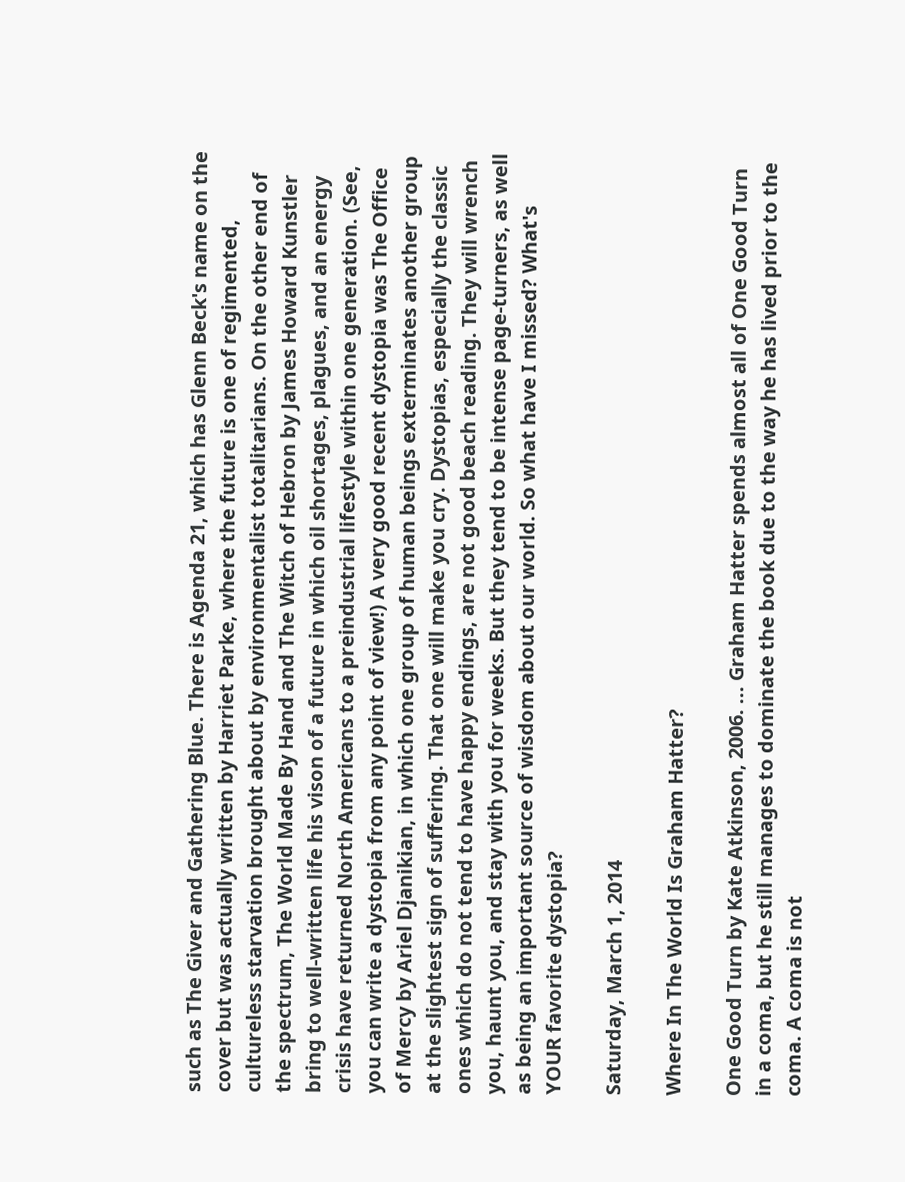such as The Giver and Gathering Blue. There is Agenda 21, which has Glenn Beck's name on the cover but was actually written by Harriet Parke, where the future is one of regimented, cultureless starvation brought about by environmentalist totalitarians. On the other end of the spectrum, The World Made By Hand and The Witch of Hebron by James Howard Kunstler bring to well-written life his vison of a future in which oil shortages, plagues, and an energy crisis have returned North Americans to a preindustrial lifestyle within one generation. (See, you can write a dystopia from any point of view!) A very good recent dystopia was The Office of Mercy by Ariel Djanikian, in which one group of human beings exterminates another group at the slightest sign of suffering. That one will make you cry. Dystopias, especially the classic ones which do not tend to have happy endings, are not good beach reading. They will wrench you, haunt you, and stay with you for weeks. But they tend to be intense page-turners, as well as being an important source of wisdom about our world. So what have I missed? What's YOUR favorite dystopia?

Saturday, March 1, 2014

Where In The World Is Graham Hatter?

One Good Turn by Kate Atkinson, 2006. ... Graham Hatter spends almost all of One Good Turn in a coma, but he still manages to dominate the book due to the way he has lived prior to the coma. A coma is not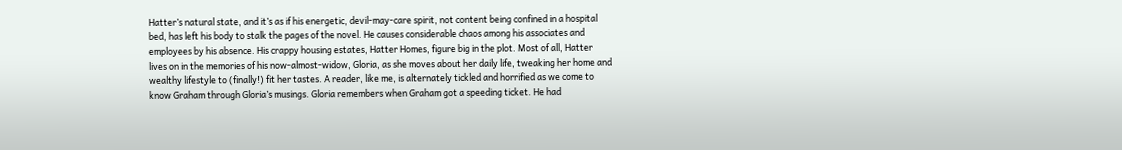Hatter’s natural state, and it’s as if his energetic, devil-may-care spirit, not content being confined in a hospital bed, has left his body to stalk the pages of the novel. He causes considerable chaos among his associates and employees by his absence. His crappy housing estates, Hatter Homes, figure big in the plot. Most of all, Hatter lives on in the memories of his now-almost-widow, Gloria, as she moves about her daily life, tweaking her home and wealthy lifestyle to (finally!) fit her tastes. A reader, like me, is alternately tickled and horrified as we come to know Graham through Gloria’s musings. Gloria remembers when Graham got a speeding ticket. He had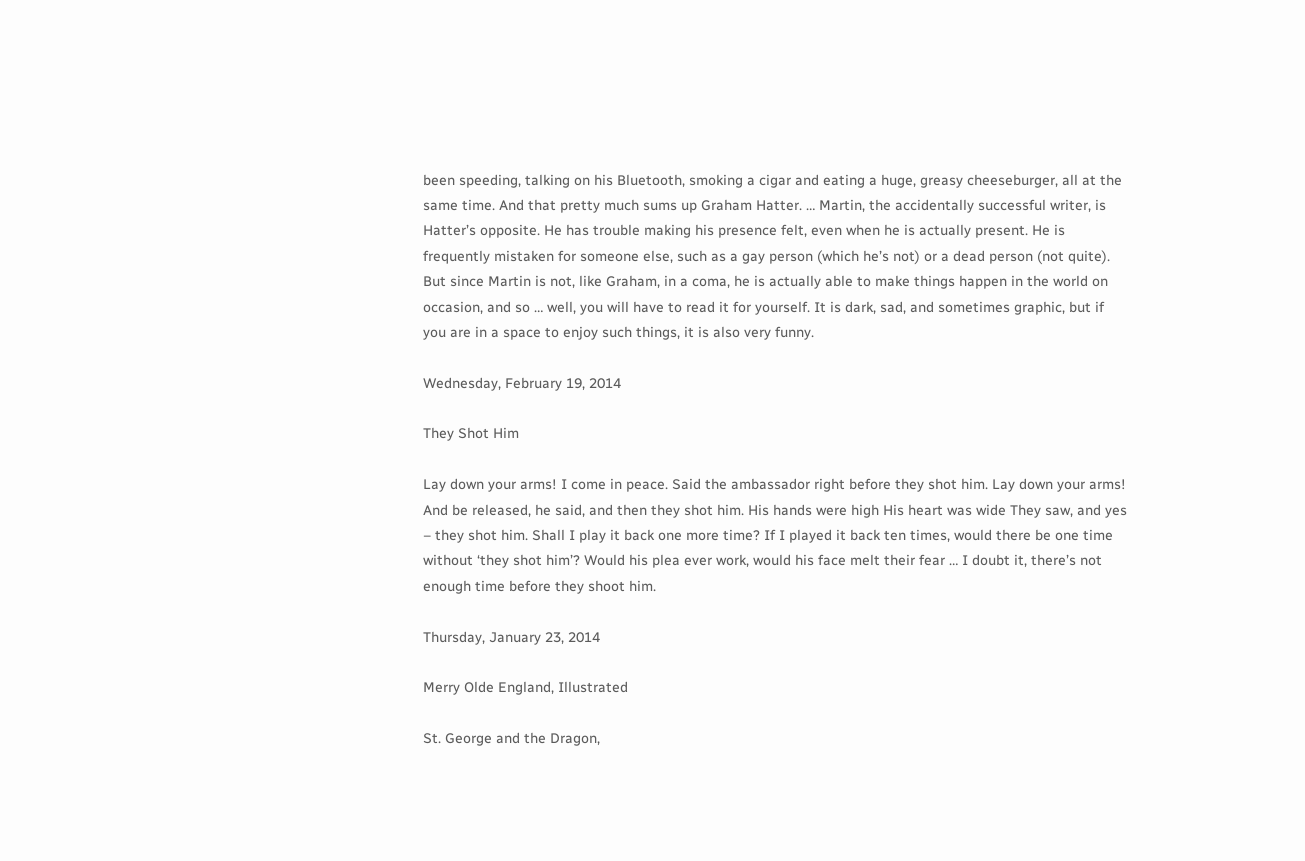been speeding, talking on his Bluetooth, smoking a cigar and eating a huge, greasy cheeseburger, all at the same time. And that pretty much sums up Graham Hatter. … Martin, the accidentally successful writer, is Hatter’s opposite. He has trouble making his presence felt, even when he is actually present. He is frequently mistaken for someone else, such as a gay person (which he’s not) or a dead person (not quite). But since Martin is not, like Graham, in a coma, he is actually able to make things happen in the world on occasion, and so … well, you will have to read it for yourself. It is dark, sad, and sometimes graphic, but if you are in a space to enjoy such things, it is also very funny.

Wednesday, February 19, 2014

They Shot Him

Lay down your arms! I come in peace. Said the ambassador right before they shot him. Lay down your arms! And be released, he said, and then they shot him. His hands were high His heart was wide They saw, and yes – they shot him. Shall I play it back one more time? If I played it back ten times, would there be one time without ‘they shot him’? Would his plea ever work, would his face melt their fear … I doubt it, there’s not enough time before they shoot him.

Thursday, January 23, 2014

Merry Olde England, Illustrated

St. George and the Dragon,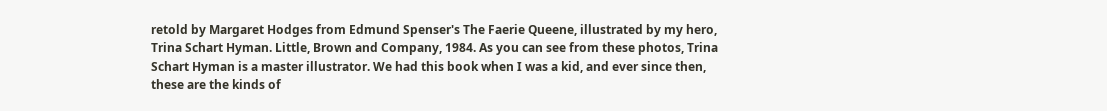retold by Margaret Hodges from Edmund Spenser's The Faerie Queene, illustrated by my hero, Trina Schart Hyman. Little, Brown and Company, 1984. As you can see from these photos, Trina Schart Hyman is a master illustrator. We had this book when I was a kid, and ever since then, these are the kinds of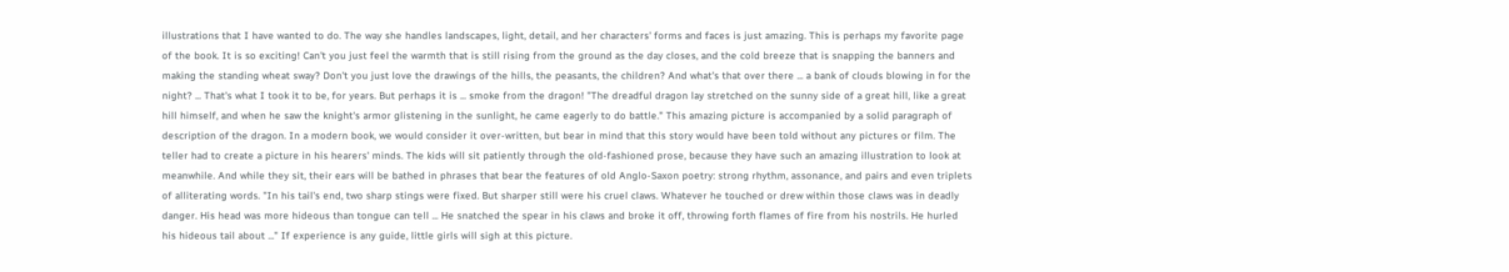illustrations that I have wanted to do. The way she handles landscapes, light, detail, and her characters' forms and faces is just amazing. This is perhaps my favorite page of the book. It is so exciting! Can't you just feel the warmth that is still rising from the ground as the day closes, and the cold breeze that is snapping the banners and making the standing wheat sway? Don't you just love the drawings of the hills, the peasants, the children? And what's that over there ... a bank of clouds blowing in for the night? ... That's what I took it to be, for years. But perhaps it is ... smoke from the dragon! "The dreadful dragon lay stretched on the sunny side of a great hill, like a great hill himself, and when he saw the knight's armor glistening in the sunlight, he came eagerly to do battle." This amazing picture is accompanied by a solid paragraph of description of the dragon. In a modern book, we would consider it over-written, but bear in mind that this story would have been told without any pictures or film. The teller had to create a picture in his hearers' minds. The kids will sit patiently through the old-fashioned prose, because they have such an amazing illustration to look at meanwhile. And while they sit, their ears will be bathed in phrases that bear the features of old Anglo-Saxon poetry: strong rhythm, assonance, and pairs and even triplets of alliterating words. "In his tail's end, two sharp stings were fixed. But sharper still were his cruel claws. Whatever he touched or drew within those claws was in deadly danger. His head was more hideous than tongue can tell ... He snatched the spear in his claws and broke it off, throwing forth flames of fire from his nostrils. He hurled his hideous tail about ..." If experience is any guide, little girls will sigh at this picture.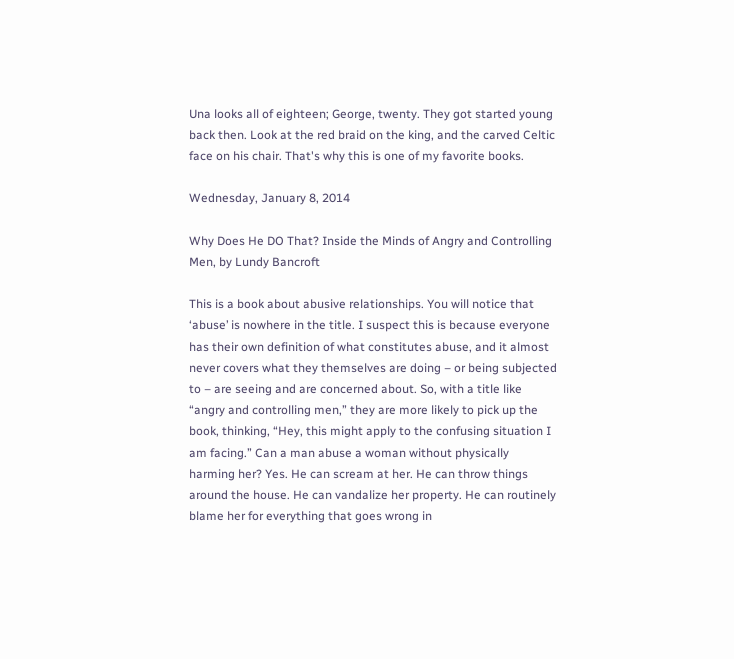Una looks all of eighteen; George, twenty. They got started young back then. Look at the red braid on the king, and the carved Celtic face on his chair. That's why this is one of my favorite books.

Wednesday, January 8, 2014

Why Does He DO That? Inside the Minds of Angry and Controlling Men, by Lundy Bancroft

This is a book about abusive relationships. You will notice that ‘abuse’ is nowhere in the title. I suspect this is because everyone has their own definition of what constitutes abuse, and it almost never covers what they themselves are doing – or being subjected to – are seeing and are concerned about. So, with a title like “angry and controlling men,” they are more likely to pick up the book, thinking, “Hey, this might apply to the confusing situation I am facing.” Can a man abuse a woman without physically harming her? Yes. He can scream at her. He can throw things around the house. He can vandalize her property. He can routinely blame her for everything that goes wrong in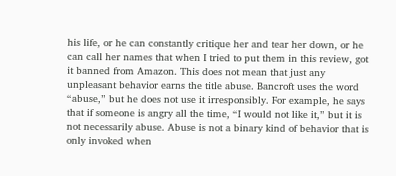his life, or he can constantly critique her and tear her down, or he can call her names that when I tried to put them in this review, got it banned from Amazon. This does not mean that just any unpleasant behavior earns the title abuse. Bancroft uses the word “abuse,” but he does not use it irresponsibly. For example, he says that if someone is angry all the time, “I would not like it,” but it is not necessarily abuse. Abuse is not a binary kind of behavior that is only invoked when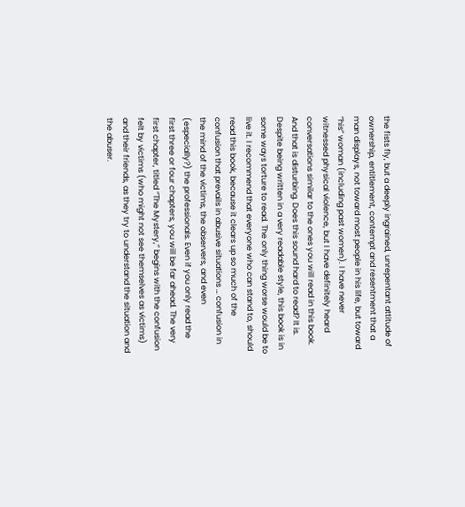the fists fly, but a deeply ingrained, unrepentant attitude of ownership, entitlement, contempt and resentment that a man displays, not toward most people in his life, but toward “his” woman (including past women). I have never witnessed physical violence, but I have definitely heard conversations similar to the ones you will read in this book. And that is disturbing. Does this sound hard to read? It is. Despite being written in a very readable style, this book is in some ways torture to read. The only thing worse would be to live it. I recommend that everyone who can stand to, should read this book, because it clears up so much of the confusion that prevails in abusive situations … confusion in the mind of the victims, the observers, and even (especially?) the professionals. Even if you only read the first three or four chapters, you will be far ahead. The very first chapter, titled “The Mystery,” begins with the confusion felt by victims (who might not see themselves as victims) and their friends, as they try to understand the situation and the abuser.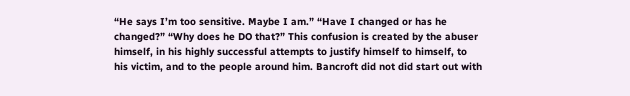“He says I’m too sensitive. Maybe I am.” “Have I changed or has he changed?” “Why does he DO that?” This confusion is created by the abuser himself, in his highly successful attempts to justify himself to himself, to his victim, and to the people around him. Bancroft did not did start out with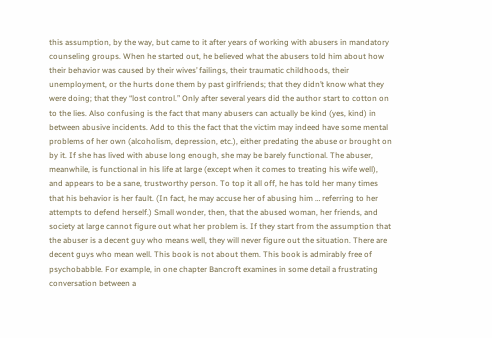this assumption, by the way, but came to it after years of working with abusers in mandatory counseling groups. When he started out, he believed what the abusers told him about how their behavior was caused by their wives’ failings, their traumatic childhoods, their unemployment, or the hurts done them by past girlfriends; that they didn’t know what they were doing; that they “lost control.” Only after several years did the author start to cotton on to the lies. Also confusing is the fact that many abusers can actually be kind (yes, kind) in between abusive incidents. Add to this the fact that the victim may indeed have some mental problems of her own (alcoholism, depression, etc.), either predating the abuse or brought on by it. If she has lived with abuse long enough, she may be barely functional. The abuser, meanwhile, is functional in his life at large (except when it comes to treating his wife well), and appears to be a sane, trustworthy person. To top it all off, he has told her many times that his behavior is her fault. (In fact, he may accuse her of abusing him … referring to her attempts to defend herself.) Small wonder, then, that the abused woman, her friends, and society at large cannot figure out what her problem is. If they start from the assumption that the abuser is a decent guy who means well, they will never figure out the situation. There are decent guys who mean well. This book is not about them. This book is admirably free of psychobabble. For example, in one chapter Bancroft examines in some detail a frustrating conversation between a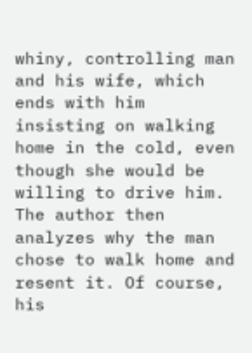whiny, controlling man and his wife, which ends with him insisting on walking home in the cold, even though she would be willing to drive him. The author then analyzes why the man chose to walk home and resent it. Of course, his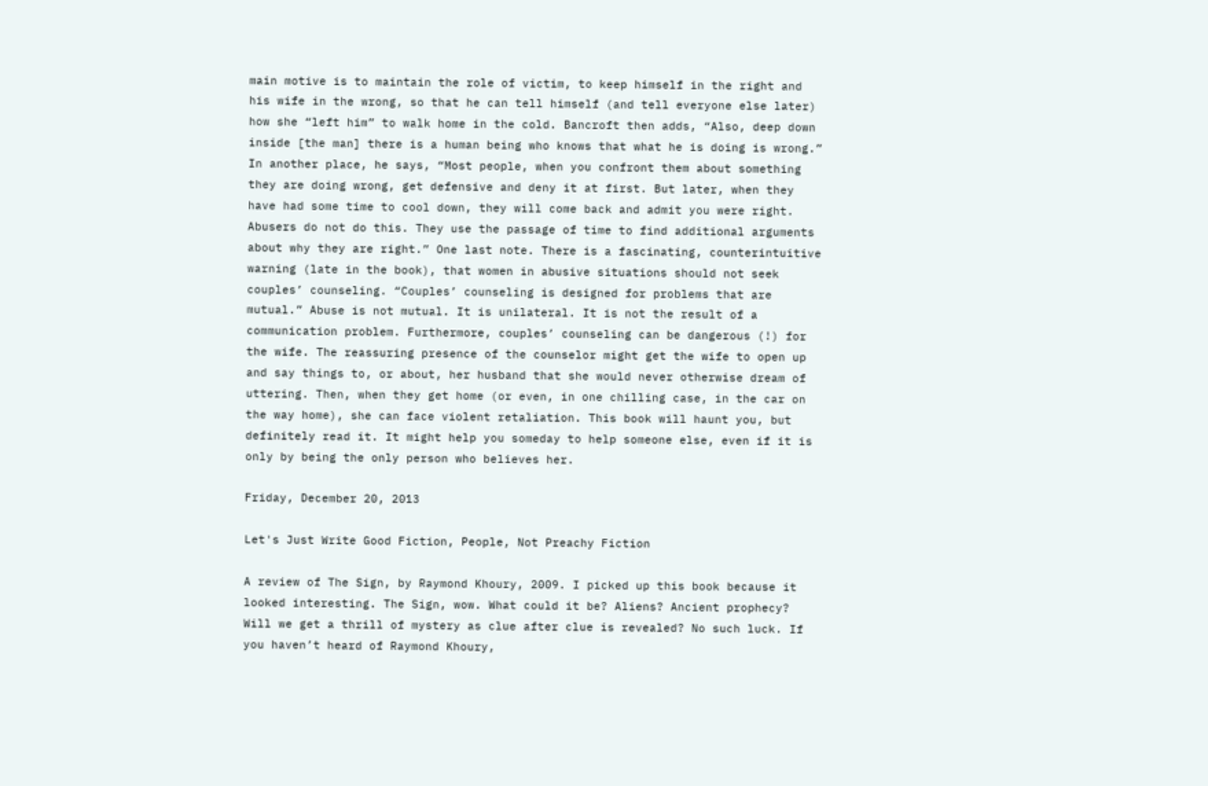main motive is to maintain the role of victim, to keep himself in the right and his wife in the wrong, so that he can tell himself (and tell everyone else later) how she “left him” to walk home in the cold. Bancroft then adds, “Also, deep down inside [the man] there is a human being who knows that what he is doing is wrong.” In another place, he says, “Most people, when you confront them about something they are doing wrong, get defensive and deny it at first. But later, when they have had some time to cool down, they will come back and admit you were right. Abusers do not do this. They use the passage of time to find additional arguments about why they are right.” One last note. There is a fascinating, counterintuitive warning (late in the book), that women in abusive situations should not seek couples’ counseling. “Couples’ counseling is designed for problems that are mutual.” Abuse is not mutual. It is unilateral. It is not the result of a communication problem. Furthermore, couples’ counseling can be dangerous (!) for the wife. The reassuring presence of the counselor might get the wife to open up and say things to, or about, her husband that she would never otherwise dream of uttering. Then, when they get home (or even, in one chilling case, in the car on the way home), she can face violent retaliation. This book will haunt you, but definitely read it. It might help you someday to help someone else, even if it is only by being the only person who believes her.

Friday, December 20, 2013

Let's Just Write Good Fiction, People, Not Preachy Fiction

A review of The Sign, by Raymond Khoury, 2009. I picked up this book because it looked interesting. The Sign, wow. What could it be? Aliens? Ancient prophecy? Will we get a thrill of mystery as clue after clue is revealed? No such luck. If you haven’t heard of Raymond Khoury,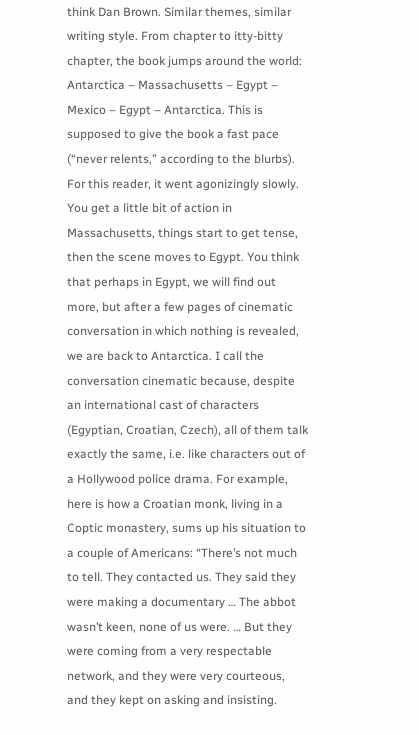think Dan Brown. Similar themes, similar writing style. From chapter to itty-bitty chapter, the book jumps around the world: Antarctica – Massachusetts – Egypt – Mexico – Egypt – Antarctica. This is supposed to give the book a fast pace (“never relents,” according to the blurbs). For this reader, it went agonizingly slowly. You get a little bit of action in Massachusetts, things start to get tense, then the scene moves to Egypt. You think that perhaps in Egypt, we will find out more, but after a few pages of cinematic conversation in which nothing is revealed, we are back to Antarctica. I call the conversation cinematic because, despite an international cast of characters (Egyptian, Croatian, Czech), all of them talk exactly the same, i.e. like characters out of a Hollywood police drama. For example, here is how a Croatian monk, living in a Coptic monastery, sums up his situation to a couple of Americans: “There’s not much to tell. They contacted us. They said they were making a documentary … The abbot wasn’t keen, none of us were. … But they were coming from a very respectable network, and they were very courteous, and they kept on asking and insisting.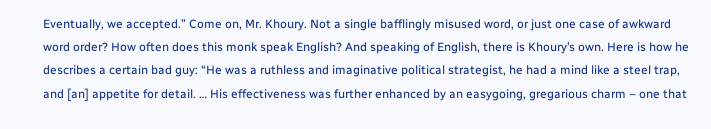Eventually, we accepted.” Come on, Mr. Khoury. Not a single bafflingly misused word, or just one case of awkward word order? How often does this monk speak English? And speaking of English, there is Khoury’s own. Here is how he describes a certain bad guy: “He was a ruthless and imaginative political strategist, he had a mind like a steel trap, and [an] appetite for detail. … His effectiveness was further enhanced by an easygoing, gregarious charm – one that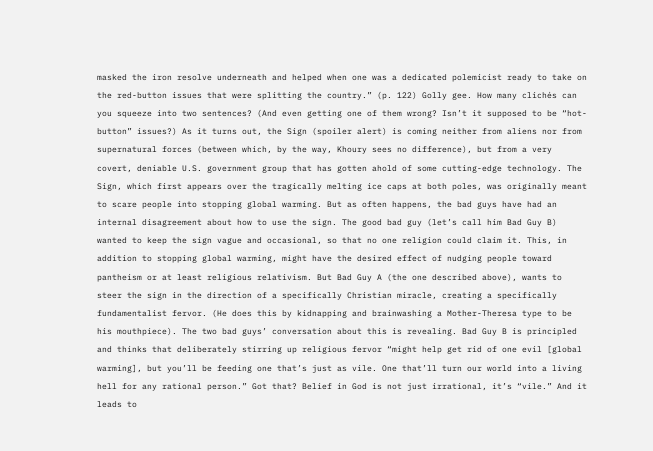masked the iron resolve underneath and helped when one was a dedicated polemicist ready to take on the red-button issues that were splitting the country.” (p. 122) Golly gee. How many clichés can you squeeze into two sentences? (And even getting one of them wrong? Isn’t it supposed to be “hot-button” issues?) As it turns out, the Sign (spoiler alert) is coming neither from aliens nor from supernatural forces (between which, by the way, Khoury sees no difference), but from a very covert, deniable U.S. government group that has gotten ahold of some cutting-edge technology. The Sign, which first appears over the tragically melting ice caps at both poles, was originally meant to scare people into stopping global warming. But as often happens, the bad guys have had an internal disagreement about how to use the sign. The good bad guy (let’s call him Bad Guy B) wanted to keep the sign vague and occasional, so that no one religion could claim it. This, in addition to stopping global warming, might have the desired effect of nudging people toward pantheism or at least religious relativism. But Bad Guy A (the one described above), wants to steer the sign in the direction of a specifically Christian miracle, creating a specifically fundamentalist fervor. (He does this by kidnapping and brainwashing a Mother-Theresa type to be his mouthpiece). The two bad guys’ conversation about this is revealing. Bad Guy B is principled and thinks that deliberately stirring up religious fervor “might help get rid of one evil [global warming], but you’ll be feeding one that’s just as vile. One that’ll turn our world into a living hell for any rational person.” Got that? Belief in God is not just irrational, it’s “vile.” And it leads to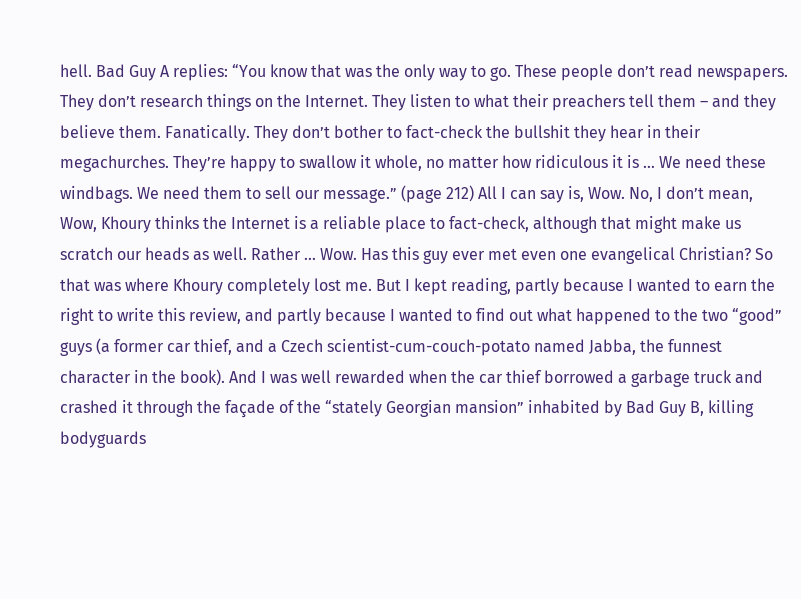hell. Bad Guy A replies: “You know that was the only way to go. These people don’t read newspapers. They don’t research things on the Internet. They listen to what their preachers tell them – and they believe them. Fanatically. They don’t bother to fact-check the bullshit they hear in their megachurches. They’re happy to swallow it whole, no matter how ridiculous it is … We need these windbags. We need them to sell our message.” (page 212) All I can say is, Wow. No, I don’t mean, Wow, Khoury thinks the Internet is a reliable place to fact-check, although that might make us scratch our heads as well. Rather … Wow. Has this guy ever met even one evangelical Christian? So that was where Khoury completely lost me. But I kept reading, partly because I wanted to earn the right to write this review, and partly because I wanted to find out what happened to the two “good” guys (a former car thief, and a Czech scientist-cum-couch-potato named Jabba, the funnest character in the book). And I was well rewarded when the car thief borrowed a garbage truck and crashed it through the façade of the “stately Georgian mansion” inhabited by Bad Guy B, killing bodyguards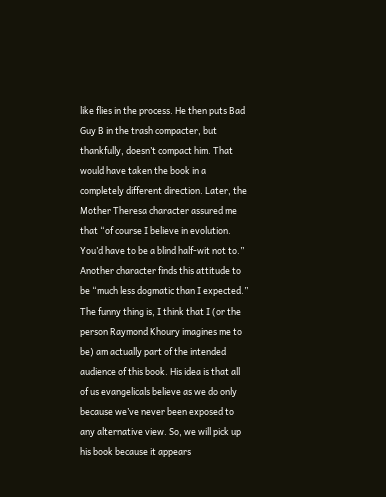like flies in the process. He then puts Bad Guy B in the trash compacter, but thankfully, doesn’t compact him. That would have taken the book in a completely different direction. Later, the Mother Theresa character assured me that “of course I believe in evolution. You’d have to be a blind half-wit not to.” Another character finds this attitude to be “much less dogmatic than I expected.” The funny thing is, I think that I (or the person Raymond Khoury imagines me to be) am actually part of the intended audience of this book. His idea is that all of us evangelicals believe as we do only because we’ve never been exposed to any alternative view. So, we will pick up his book because it appears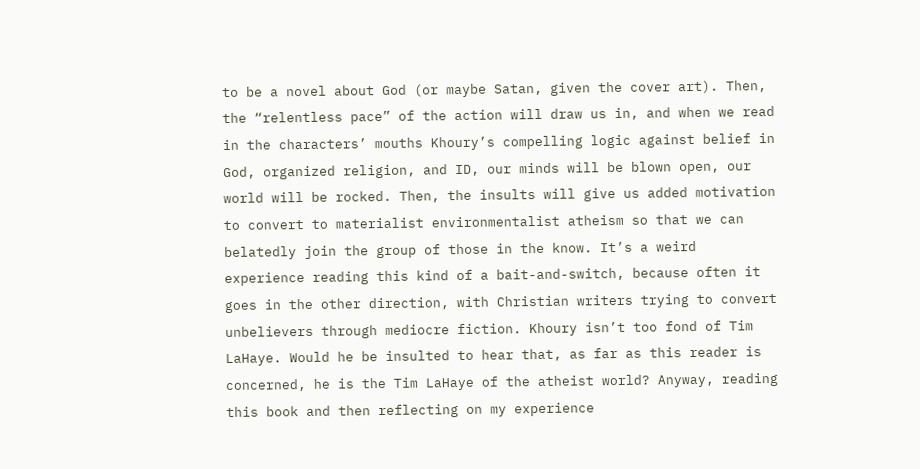to be a novel about God (or maybe Satan, given the cover art). Then, the “relentless pace” of the action will draw us in, and when we read in the characters’ mouths Khoury’s compelling logic against belief in God, organized religion, and ID, our minds will be blown open, our world will be rocked. Then, the insults will give us added motivation to convert to materialist environmentalist atheism so that we can belatedly join the group of those in the know. It’s a weird experience reading this kind of a bait-and-switch, because often it goes in the other direction, with Christian writers trying to convert unbelievers through mediocre fiction. Khoury isn’t too fond of Tim LaHaye. Would he be insulted to hear that, as far as this reader is concerned, he is the Tim LaHaye of the atheist world? Anyway, reading this book and then reflecting on my experience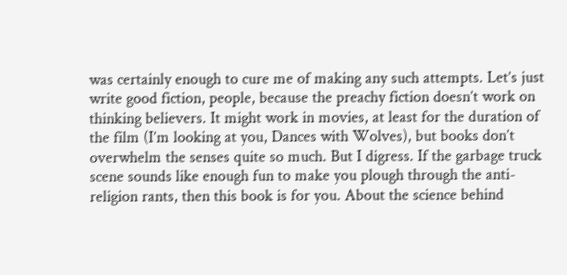was certainly enough to cure me of making any such attempts. Let’s just write good fiction, people, because the preachy fiction doesn’t work on thinking believers. It might work in movies, at least for the duration of the film (I’m looking at you, Dances with Wolves), but books don’t overwhelm the senses quite so much. But I digress. If the garbage truck scene sounds like enough fun to make you plough through the anti-religion rants, then this book is for you. About the science behind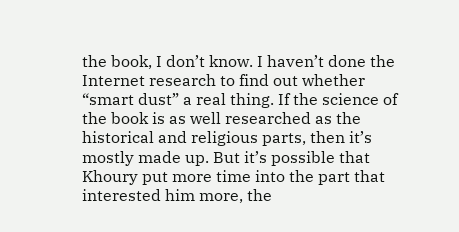the book, I don’t know. I haven’t done the Internet research to find out whether “smart dust” a real thing. If the science of the book is as well researched as the historical and religious parts, then it’s mostly made up. But it’s possible that Khoury put more time into the part that interested him more, the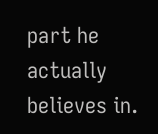part he actually believes in.